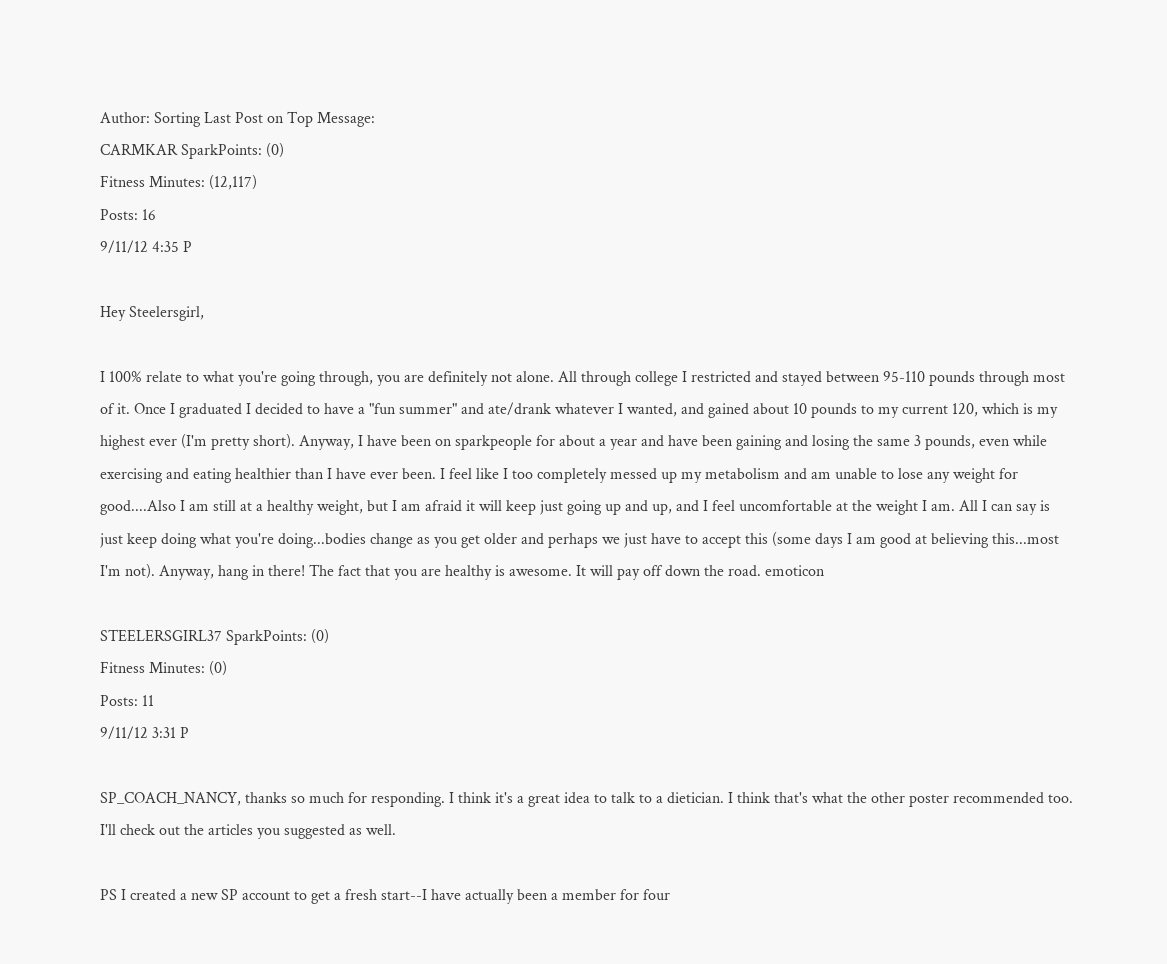Author: Sorting Last Post on Top Message:
CARMKAR SparkPoints: (0)
Fitness Minutes: (12,117)
Posts: 16
9/11/12 4:35 P

Hey Steelersgirl,

I 100% relate to what you're going through, you are definitely not alone. All through college I restricted and stayed between 95-110 pounds through most of it. Once I graduated I decided to have a "fun summer" and ate/drank whatever I wanted, and gained about 10 pounds to my current 120, which is my highest ever (I'm pretty short). Anyway, I have been on sparkpeople for about a year and have been gaining and losing the same 3 pounds, even while exercising and eating healthier than I have ever been. I feel like I too completely messed up my metabolism and am unable to lose any weight for good....Also I am still at a healthy weight, but I am afraid it will keep just going up and up, and I feel uncomfortable at the weight I am. All I can say is just keep doing what you're doing...bodies change as you get older and perhaps we just have to accept this (some days I am good at believing this...most I'm not). Anyway, hang in there! The fact that you are healthy is awesome. It will pay off down the road. emoticon

STEELERSGIRL37 SparkPoints: (0)
Fitness Minutes: (0)
Posts: 11
9/11/12 3:31 P

SP_COACH_NANCY, thanks so much for responding. I think it's a great idea to talk to a dietician. I think that's what the other poster recommended too. I'll check out the articles you suggested as well.

PS I created a new SP account to get a fresh start--I have actually been a member for four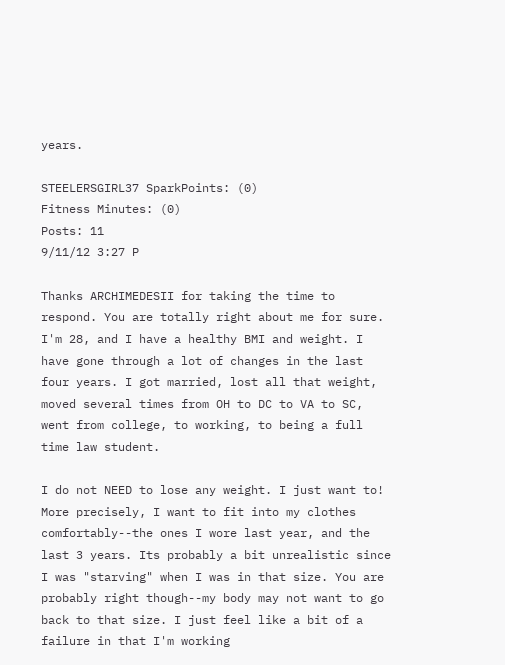years.

STEELERSGIRL37 SparkPoints: (0)
Fitness Minutes: (0)
Posts: 11
9/11/12 3:27 P

Thanks ARCHIMEDESII for taking the time to respond. You are totally right about me for sure. I'm 28, and I have a healthy BMI and weight. I have gone through a lot of changes in the last four years. I got married, lost all that weight, moved several times from OH to DC to VA to SC, went from college, to working, to being a full time law student.

I do not NEED to lose any weight. I just want to! More precisely, I want to fit into my clothes comfortably--the ones I wore last year, and the last 3 years. Its probably a bit unrealistic since I was "starving" when I was in that size. You are probably right though--my body may not want to go back to that size. I just feel like a bit of a failure in that I'm working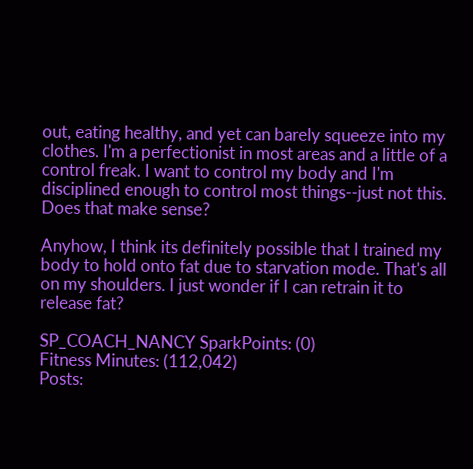out, eating healthy, and yet can barely squeeze into my clothes. I'm a perfectionist in most areas and a little of a control freak. I want to control my body and I'm disciplined enough to control most things--just not this. Does that make sense?

Anyhow, I think its definitely possible that I trained my body to hold onto fat due to starvation mode. That's all on my shoulders. I just wonder if I can retrain it to release fat?

SP_COACH_NANCY SparkPoints: (0)
Fitness Minutes: (112,042)
Posts: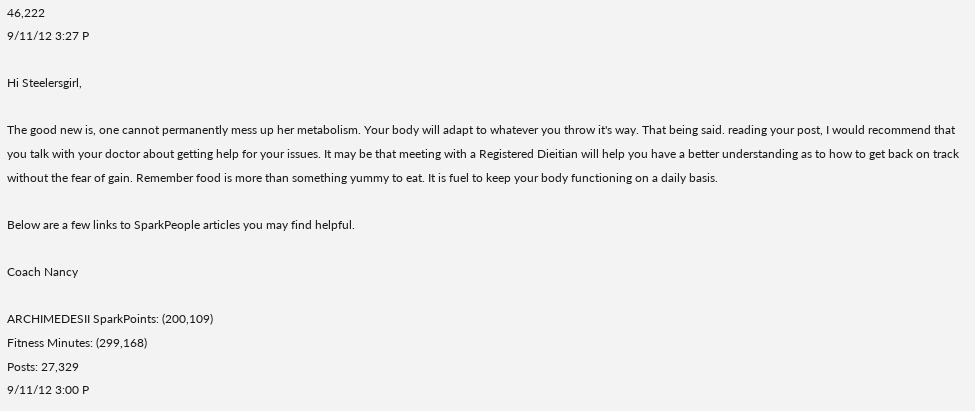46,222
9/11/12 3:27 P

Hi Steelersgirl,

The good new is, one cannot permanently mess up her metabolism. Your body will adapt to whatever you throw it's way. That being said. reading your post, I would recommend that you talk with your doctor about getting help for your issues. It may be that meeting with a Registered Dieitian will help you have a better understanding as to how to get back on track without the fear of gain. Remember food is more than something yummy to eat. It is fuel to keep your body functioning on a daily basis.

Below are a few links to SparkPeople articles you may find helpful.

Coach Nancy

ARCHIMEDESII SparkPoints: (200,109)
Fitness Minutes: (299,168)
Posts: 27,329
9/11/12 3:00 P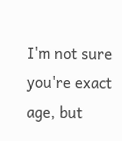I'm not sure you're exact age, but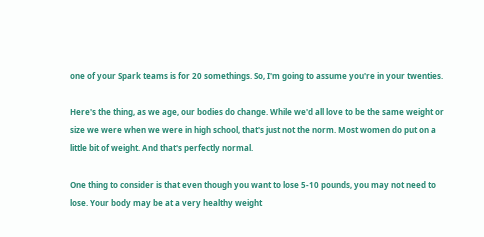one of your Spark teams is for 20 somethings. So, I'm going to assume you're in your twenties.

Here's the thing, as we age, our bodies do change. While we'd all love to be the same weight or size we were when we were in high school, that's just not the norm. Most women do put on a little bit of weight. And that's perfectly normal.

One thing to consider is that even though you want to lose 5-10 pounds, you may not need to lose. Your body may be at a very healthy weight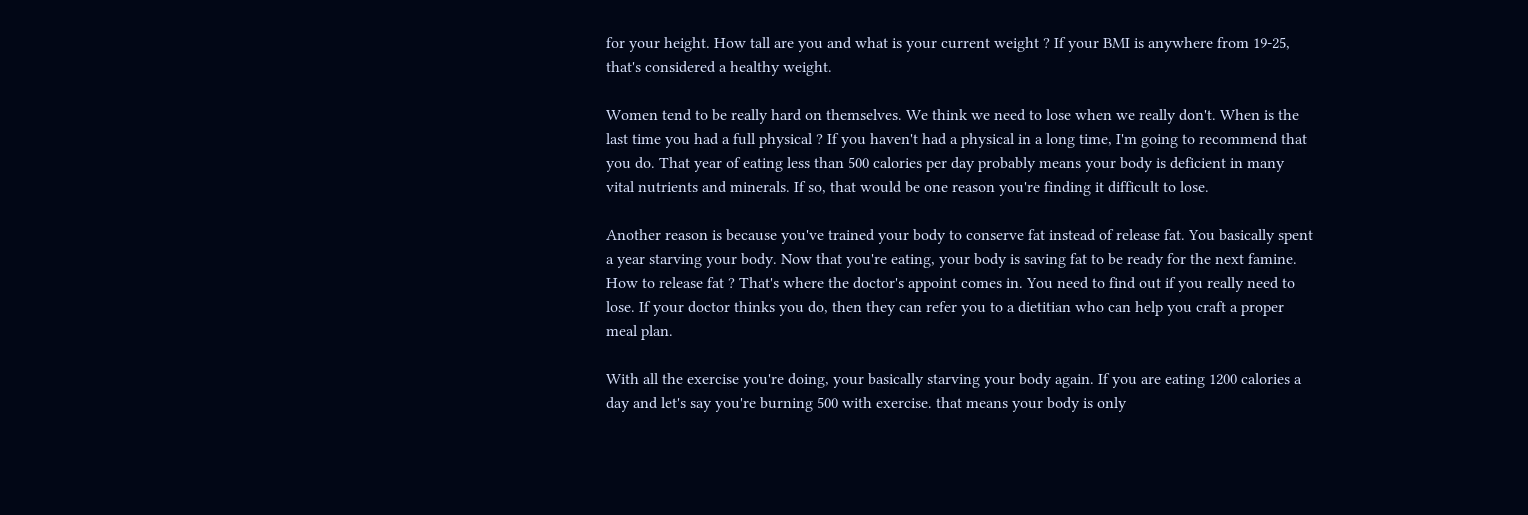for your height. How tall are you and what is your current weight ? If your BMI is anywhere from 19-25, that's considered a healthy weight.

Women tend to be really hard on themselves. We think we need to lose when we really don't. When is the last time you had a full physical ? If you haven't had a physical in a long time, I'm going to recommend that you do. That year of eating less than 500 calories per day probably means your body is deficient in many vital nutrients and minerals. If so, that would be one reason you're finding it difficult to lose.

Another reason is because you've trained your body to conserve fat instead of release fat. You basically spent a year starving your body. Now that you're eating, your body is saving fat to be ready for the next famine. How to release fat ? That's where the doctor's appoint comes in. You need to find out if you really need to lose. If your doctor thinks you do, then they can refer you to a dietitian who can help you craft a proper meal plan.

With all the exercise you're doing, your basically starving your body again. If you are eating 1200 calories a day and let's say you're burning 500 with exercise. that means your body is only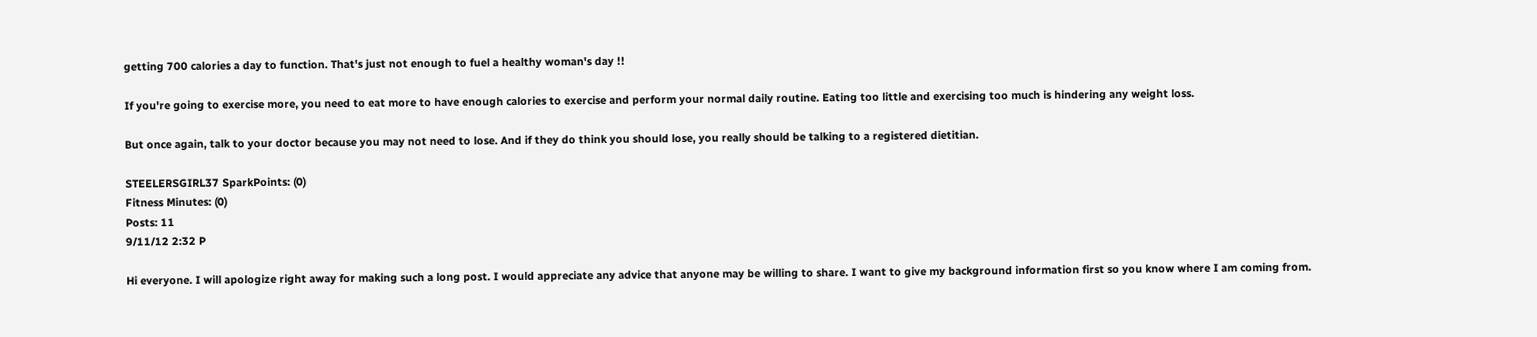getting 700 calories a day to function. That's just not enough to fuel a healthy woman's day !!

If you're going to exercise more, you need to eat more to have enough calories to exercise and perform your normal daily routine. Eating too little and exercising too much is hindering any weight loss.

But once again, talk to your doctor because you may not need to lose. And if they do think you should lose, you really should be talking to a registered dietitian.

STEELERSGIRL37 SparkPoints: (0)
Fitness Minutes: (0)
Posts: 11
9/11/12 2:32 P

Hi everyone. I will apologize right away for making such a long post. I would appreciate any advice that anyone may be willing to share. I want to give my background information first so you know where I am coming from.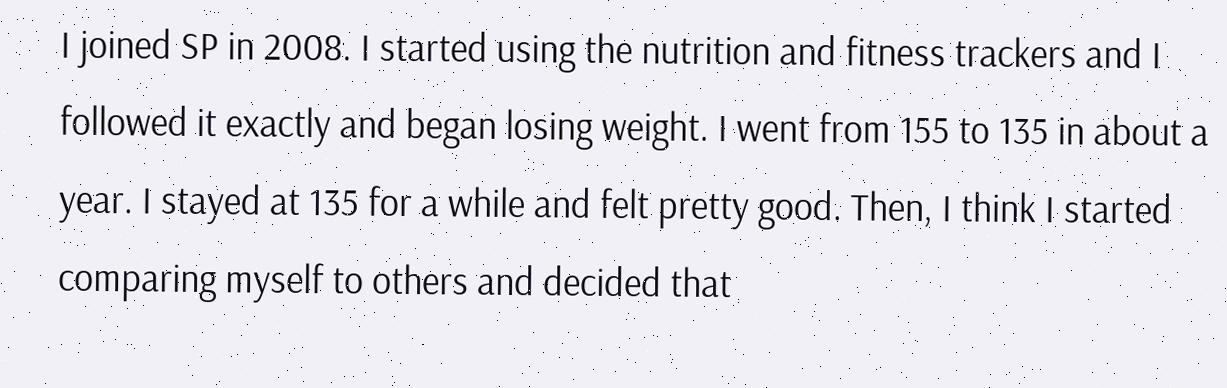I joined SP in 2008. I started using the nutrition and fitness trackers and I followed it exactly and began losing weight. I went from 155 to 135 in about a year. I stayed at 135 for a while and felt pretty good. Then, I think I started comparing myself to others and decided that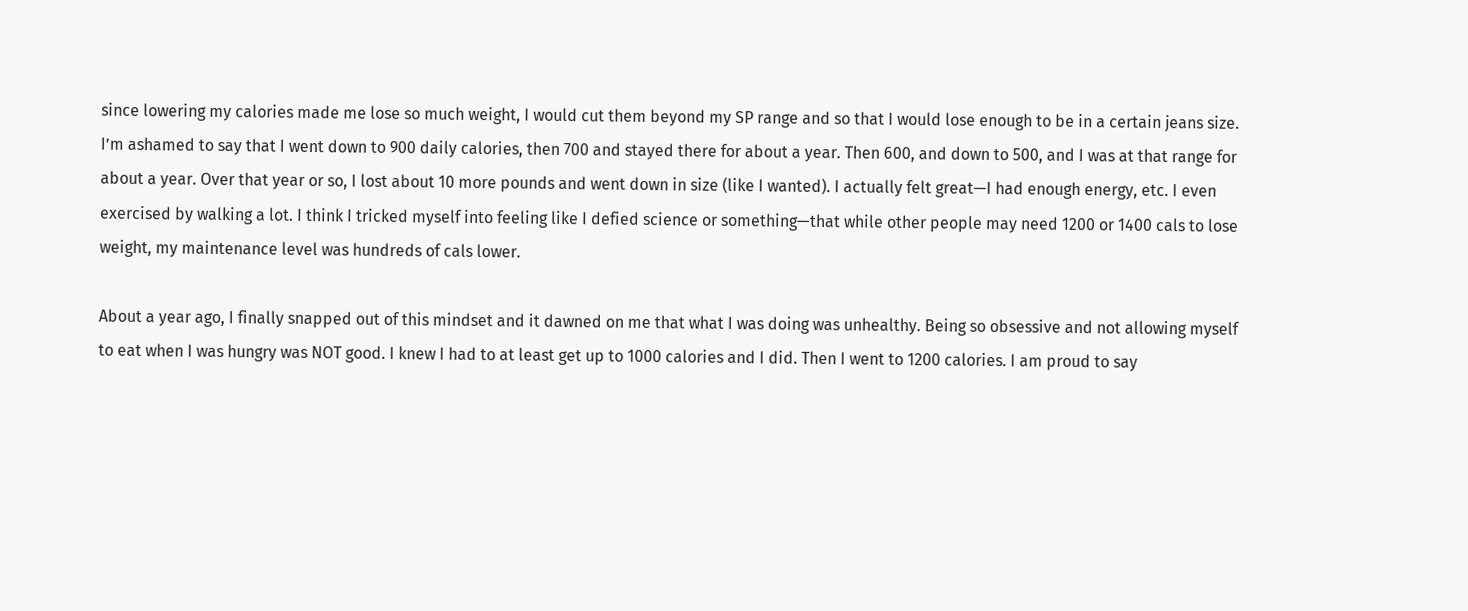since lowering my calories made me lose so much weight, I would cut them beyond my SP range and so that I would lose enough to be in a certain jeans size. I’m ashamed to say that I went down to 900 daily calories, then 700 and stayed there for about a year. Then 600, and down to 500, and I was at that range for about a year. Over that year or so, I lost about 10 more pounds and went down in size (like I wanted). I actually felt great—I had enough energy, etc. I even exercised by walking a lot. I think I tricked myself into feeling like I defied science or something—that while other people may need 1200 or 1400 cals to lose weight, my maintenance level was hundreds of cals lower.

About a year ago, I finally snapped out of this mindset and it dawned on me that what I was doing was unhealthy. Being so obsessive and not allowing myself to eat when I was hungry was NOT good. I knew I had to at least get up to 1000 calories and I did. Then I went to 1200 calories. I am proud to say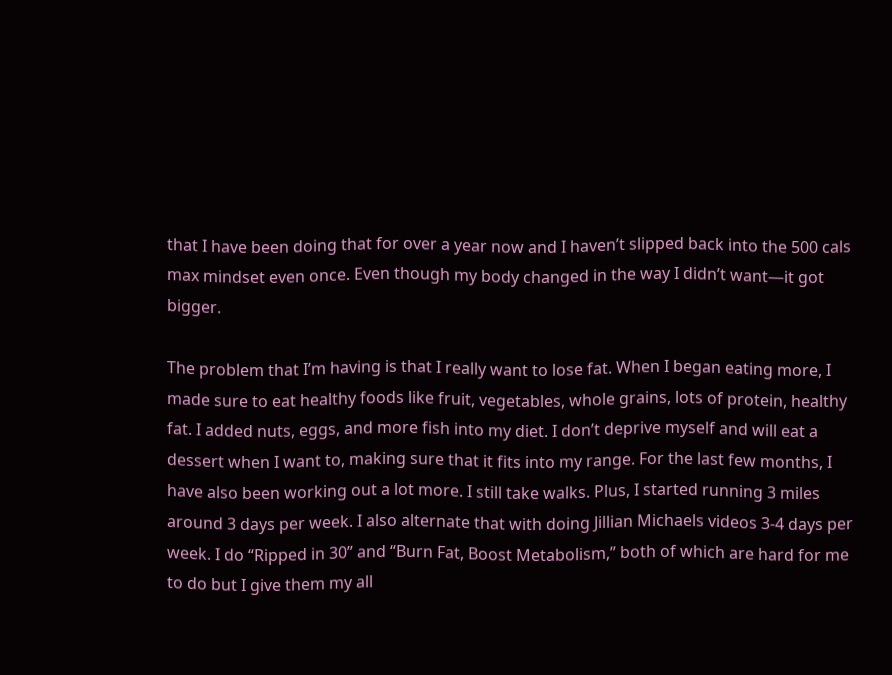that I have been doing that for over a year now and I haven’t slipped back into the 500 cals max mindset even once. Even though my body changed in the way I didn’t want—it got bigger.

The problem that I’m having is that I really want to lose fat. When I began eating more, I made sure to eat healthy foods like fruit, vegetables, whole grains, lots of protein, healthy fat. I added nuts, eggs, and more fish into my diet. I don’t deprive myself and will eat a dessert when I want to, making sure that it fits into my range. For the last few months, I have also been working out a lot more. I still take walks. Plus, I started running 3 miles around 3 days per week. I also alternate that with doing Jillian Michaels videos 3-4 days per week. I do “Ripped in 30” and “Burn Fat, Boost Metabolism,” both of which are hard for me to do but I give them my all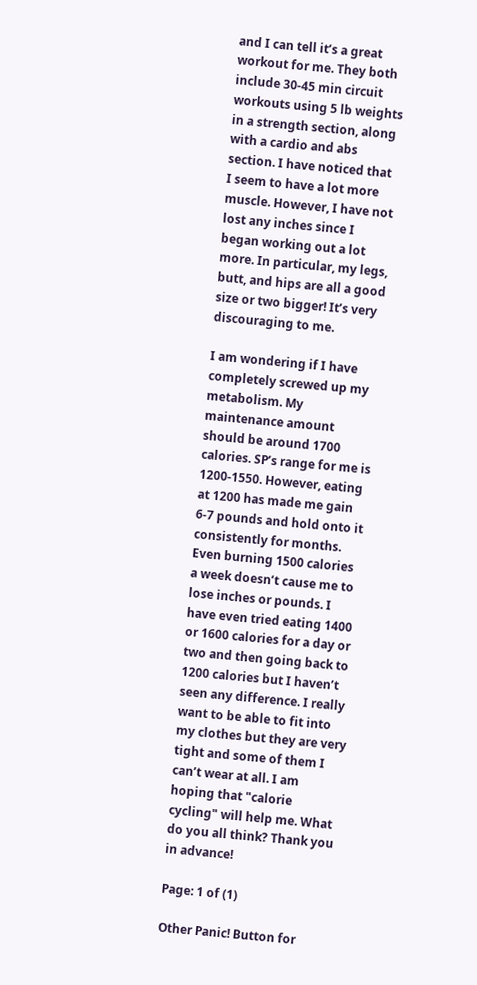and I can tell it’s a great workout for me. They both include 30-45 min circuit workouts using 5 lb weights in a strength section, along with a cardio and abs section. I have noticed that I seem to have a lot more muscle. However, I have not lost any inches since I began working out a lot more. In particular, my legs, butt, and hips are all a good size or two bigger! It’s very discouraging to me.

I am wondering if I have completely screwed up my metabolism. My maintenance amount should be around 1700 calories. SP’s range for me is 1200-1550. However, eating at 1200 has made me gain 6-7 pounds and hold onto it consistently for months. Even burning 1500 calories a week doesn’t cause me to lose inches or pounds. I have even tried eating 1400 or 1600 calories for a day or two and then going back to 1200 calories but I haven’t seen any difference. I really want to be able to fit into my clothes but they are very tight and some of them I can’t wear at all. I am hoping that "calorie cycling" will help me. What do you all think? Thank you in advance!

Page: 1 of (1)

Other Panic! Button for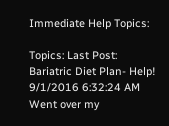Immediate Help Topics:

Topics: Last Post:
Bariatric Diet Plan- Help! 9/1/2016 6:32:24 AM
Went over my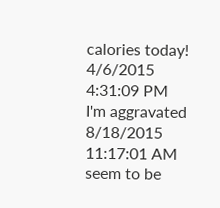calories today! 4/6/2015 4:31:09 PM
I'm aggravated 8/18/2015 11:17:01 AM
seem to be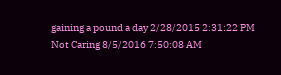gaining a pound a day 2/28/2015 2:31:22 PM
Not Caring 8/5/2016 7:50:08 AM